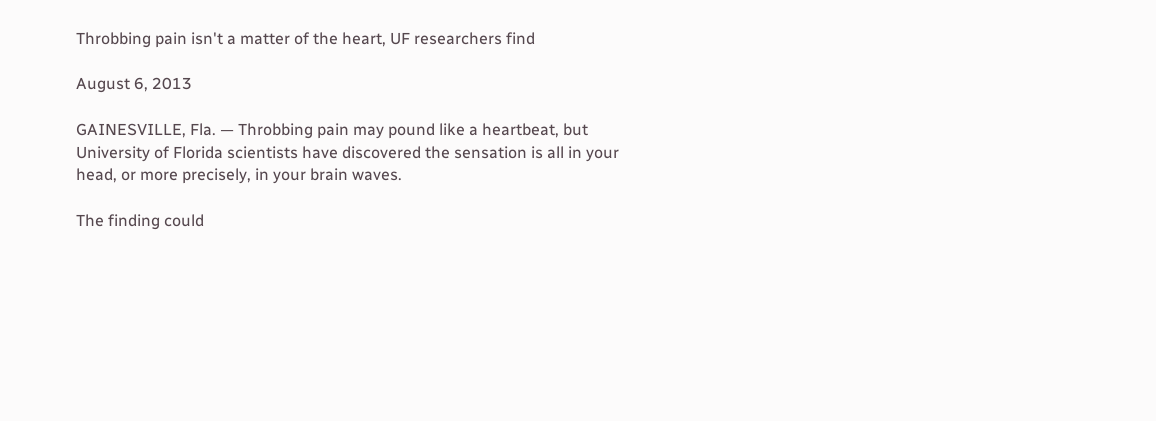Throbbing pain isn't a matter of the heart, UF researchers find

August 6, 2013

GAINESVILLE, Fla. — Throbbing pain may pound like a heartbeat, but University of Florida scientists have discovered the sensation is all in your head, or more precisely, in your brain waves.

The finding could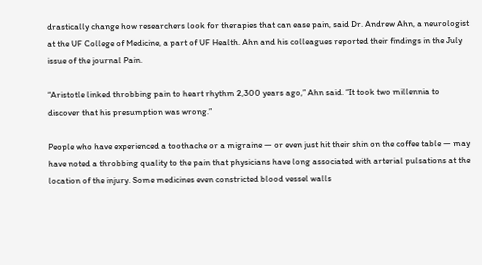drastically change how researchers look for therapies that can ease pain, said Dr. Andrew Ahn, a neurologist at the UF College of Medicine, a part of UF Health. Ahn and his colleagues reported their findings in the July issue of the journal Pain.

“Aristotle linked throbbing pain to heart rhythm 2,300 years ago,” Ahn said. “It took two millennia to discover that his presumption was wrong.”

People who have experienced a toothache or a migraine — or even just hit their shin on the coffee table — may have noted a throbbing quality to the pain that physicians have long associated with arterial pulsations at the location of the injury. Some medicines even constricted blood vessel walls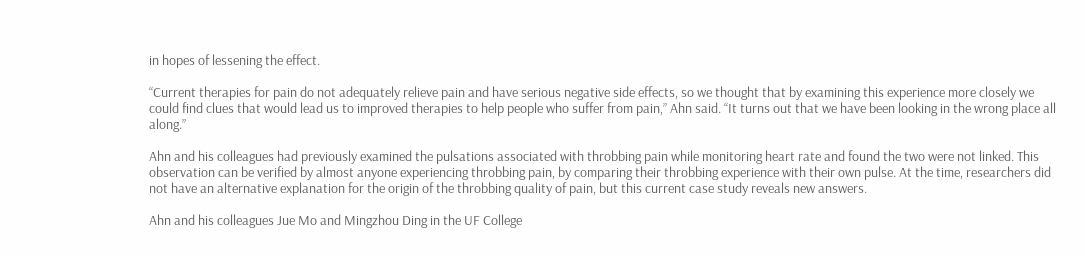in hopes of lessening the effect.

“Current therapies for pain do not adequately relieve pain and have serious negative side effects, so we thought that by examining this experience more closely we could find clues that would lead us to improved therapies to help people who suffer from pain,” Ahn said. “It turns out that we have been looking in the wrong place all along.”

Ahn and his colleagues had previously examined the pulsations associated with throbbing pain while monitoring heart rate and found the two were not linked. This observation can be verified by almost anyone experiencing throbbing pain, by comparing their throbbing experience with their own pulse. At the time, researchers did not have an alternative explanation for the origin of the throbbing quality of pain, but this current case study reveals new answers.

Ahn and his colleagues Jue Mo and Mingzhou Ding in the UF College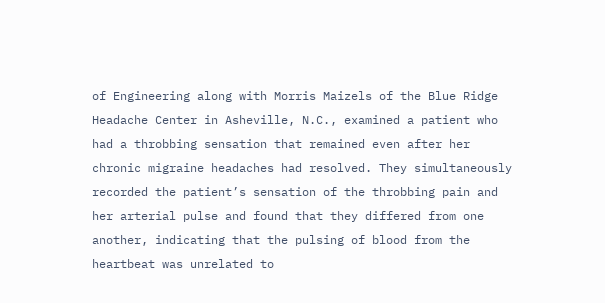of Engineering along with Morris Maizels of the Blue Ridge Headache Center in Asheville, N.C., examined a patient who had a throbbing sensation that remained even after her chronic migraine headaches had resolved. They simultaneously recorded the patient’s sensation of the throbbing pain and her arterial pulse and found that they differed from one another, indicating that the pulsing of blood from the heartbeat was unrelated to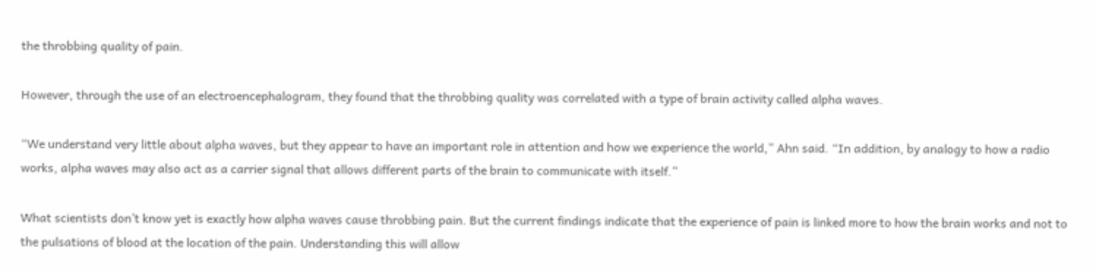the throbbing quality of pain.

However, through the use of an electroencephalogram, they found that the throbbing quality was correlated with a type of brain activity called alpha waves.

“We understand very little about alpha waves, but they appear to have an important role in attention and how we experience the world,” Ahn said. “In addition, by analogy to how a radio works, alpha waves may also act as a carrier signal that allows different parts of the brain to communicate with itself.”

What scientists don’t know yet is exactly how alpha waves cause throbbing pain. But the current findings indicate that the experience of pain is linked more to how the brain works and not to the pulsations of blood at the location of the pain. Understanding this will allow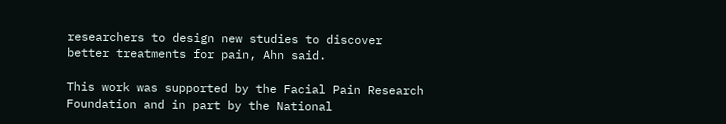researchers to design new studies to discover better treatments for pain, Ahn said.

This work was supported by the Facial Pain Research Foundation and in part by the National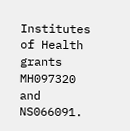Institutes of Health grants MH097320 and NS066091.